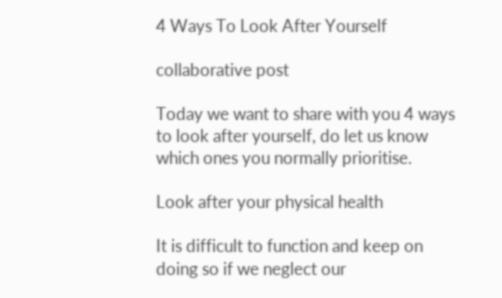4 Ways To Look After Yourself

collaborative post

Today we want to share with you 4 ways to look after yourself, do let us know which ones you normally prioritise.

Look after your physical health

It is difficult to function and keep on doing so if we neglect our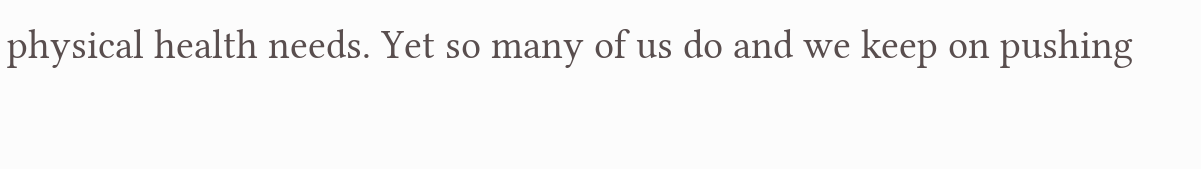physical health needs. Yet so many of us do and we keep on pushing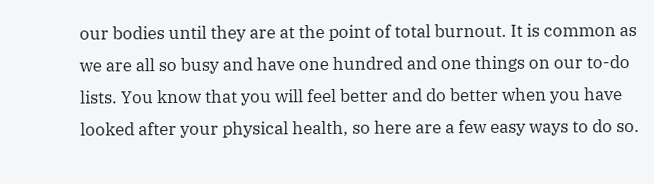our bodies until they are at the point of total burnout. It is common as we are all so busy and have one hundred and one things on our to-do lists. You know that you will feel better and do better when you have looked after your physical health, so here are a few easy ways to do so.